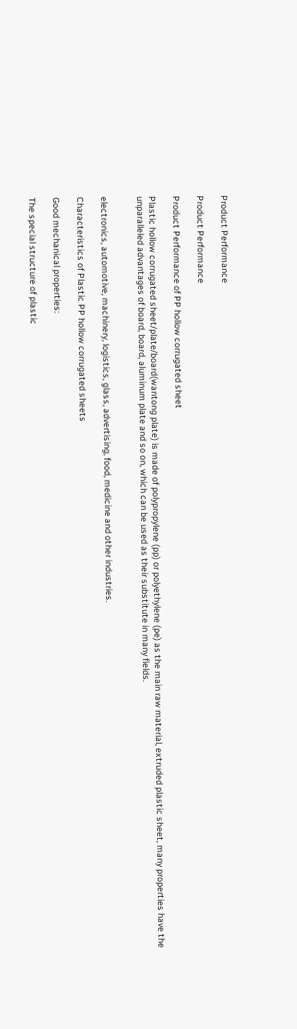Product Performance

Product Performance

Product Performance of PP hollow corrugated sheet

Plastic hollow corrugated sheet/plate/board(wantong plate) is made of polypropylene (pp) or polyethylene (pe) as the main raw material, extruded plastic sheet, many properties have the unparalleled advantages of board, board, aluminum plate and so on, which can be used as their substitute in many fields.


electronics, automotive, machinery, logistics, glass, advertising, food, medicine and other industries.

Characteristics of Plastic PP hollow corrugated sheets

Good mechanical properties:

The special structure of plastic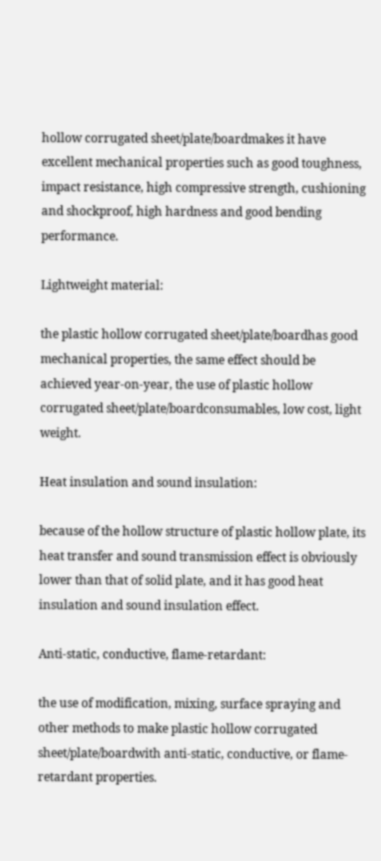hollow corrugated sheet/plate/boardmakes it have excellent mechanical properties such as good toughness, impact resistance, high compressive strength, cushioning and shockproof, high hardness and good bending performance.

Lightweight material:

the plastic hollow corrugated sheet/plate/boardhas good mechanical properties, the same effect should be achieved year-on-year, the use of plastic hollow corrugated sheet/plate/boardconsumables, low cost, light weight.

Heat insulation and sound insulation:

because of the hollow structure of plastic hollow plate, its heat transfer and sound transmission effect is obviously lower than that of solid plate, and it has good heat insulation and sound insulation effect.

Anti-static, conductive, flame-retardant:

the use of modification, mixing, surface spraying and other methods to make plastic hollow corrugated sheet/plate/boardwith anti-static, conductive, or flame-retardant properties.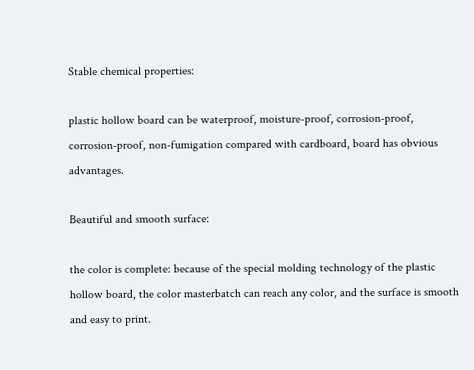Stable chemical properties:

plastic hollow board can be waterproof, moisture-proof, corrosion-proof, corrosion-proof, non-fumigation compared with cardboard, board has obvious advantages.

Beautiful and smooth surface:

the color is complete: because of the special molding technology of the plastic hollow board, the color masterbatch can reach any color, and the surface is smooth and easy to print.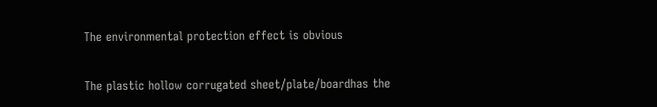The environmental protection effect is obvious

The plastic hollow corrugated sheet/plate/boardhas the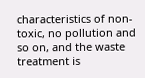characteristics of non-toxic, no pollution and so on, and the waste treatment is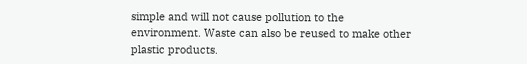simple and will not cause pollution to the environment. Waste can also be reused to make other plastic products.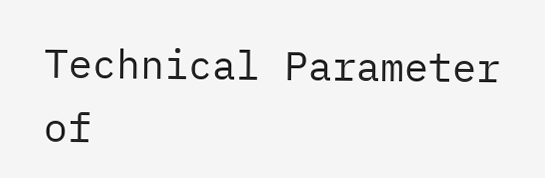Technical Parameter of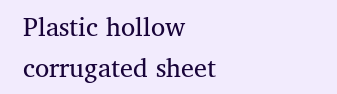Plastic hollow corrugated sheet